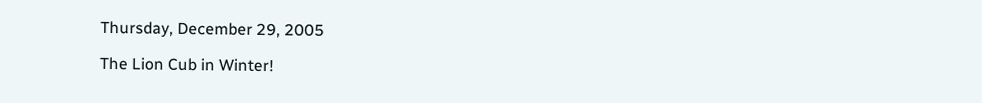Thursday, December 29, 2005

The Lion Cub in Winter!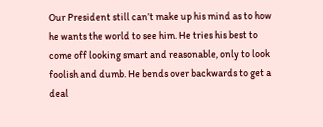Our President still can’t make up his mind as to how he wants the world to see him. He tries his best to come off looking smart and reasonable, only to look foolish and dumb. He bends over backwards to get a deal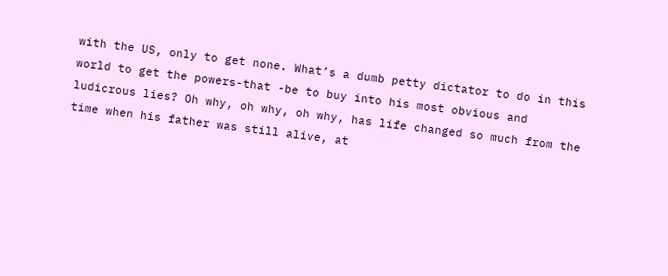with the US, only to get none. What’s a dumb petty dictator to do in this world to get the powers-that -be to buy into his most obvious and ludicrous lies? Oh why, oh why, oh why, has life changed so much from the time when his father was still alive, at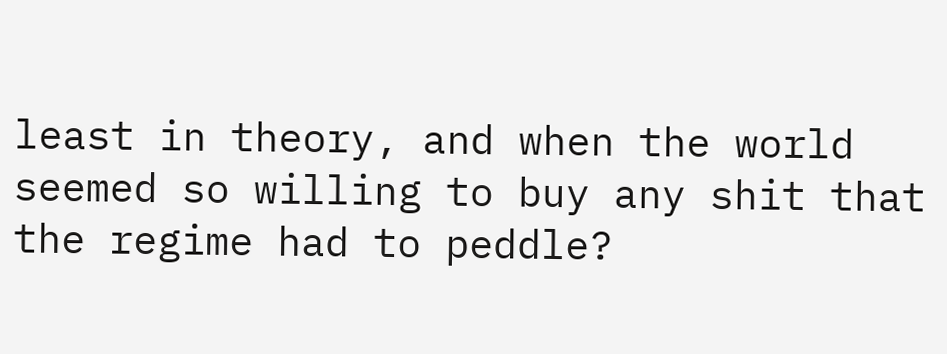least in theory, and when the world seemed so willing to buy any shit that the regime had to peddle?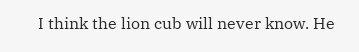I think the lion cub will never know. He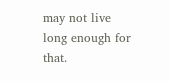may not live long enough for that.